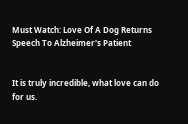Must Watch: Love Of A Dog Returns Speech To Alzheimer's Patient


It is truly incredible, what love can do for us.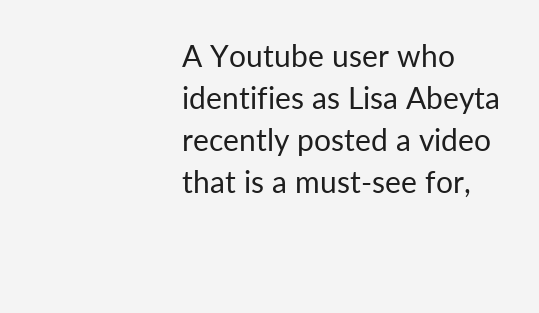A Youtube user who identifies as Lisa Abeyta recently posted a video that is a must-see for,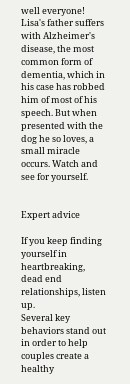well everyone! Lisa's father suffers with Alzheimer's disease, the most common form of dementia, which in his case has robbed him of most of his speech. But when presented with the dog he so loves, a small miracle occurs. Watch and see for yourself.


Expert advice

If you keep finding yourself in heartbreaking, dead end relationships, listen up.
Several key behaviors stand out in order to help couples create a healthy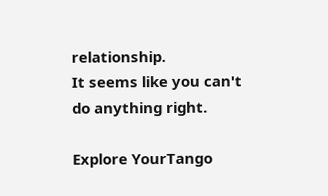relationship.
It seems like you can't do anything right.

Explore YourTango